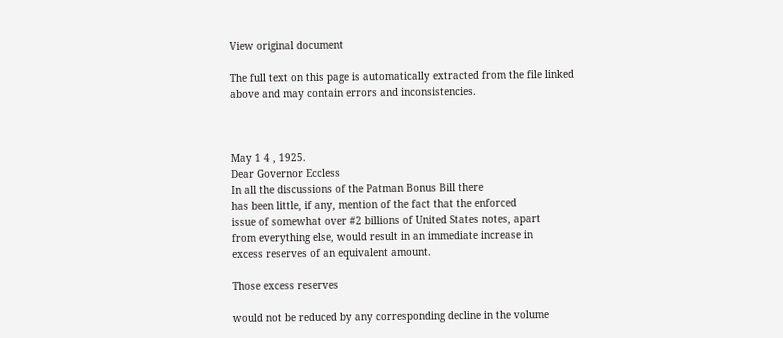View original document

The full text on this page is automatically extracted from the file linked above and may contain errors and inconsistencies.



May 1 4 , 1925.
Dear Governor Eccless
In all the discussions of the Patman Bonus Bill there
has been little, if any, mention of the fact that the enforced
issue of somewhat over #2 billions of United States notes, apart
from everything else, would result in an immediate increase in
excess reserves of an equivalent amount.

Those excess reserves

would not be reduced by any corresponding decline in the volume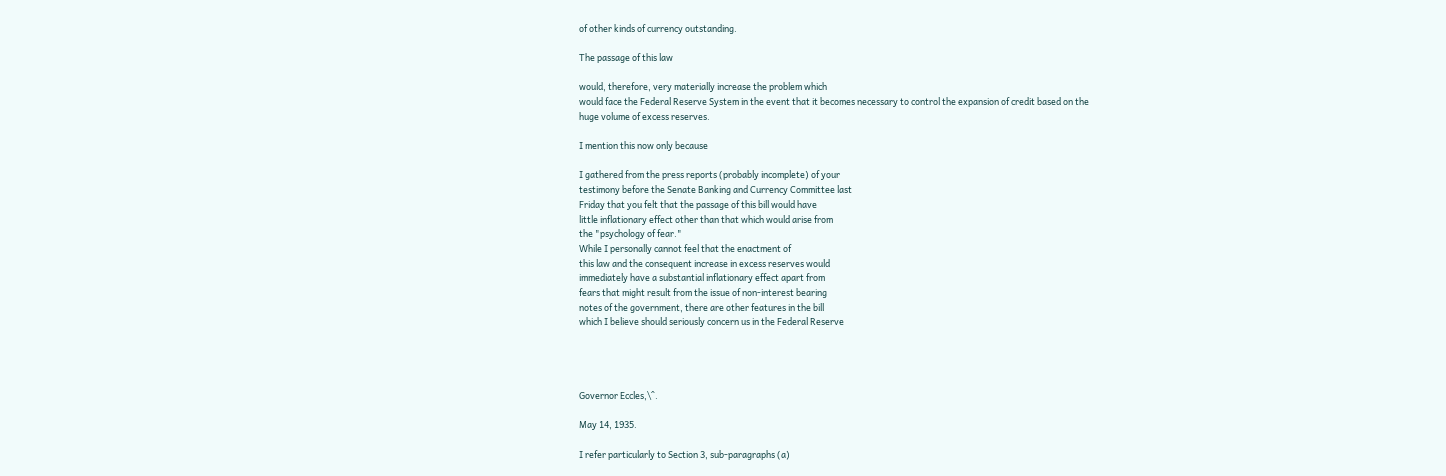of other kinds of currency outstanding.

The passage of this law

would, therefore, very materially increase the problem which
would face the Federal Reserve System in the event that it becomes necessary to control the expansion of credit based on the
huge volume of excess reserves.

I mention this now only because

I gathered from the press reports (probably incomplete) of your
testimony before the Senate Banking and Currency Committee last
Friday that you felt that the passage of this bill would have
little inflationary effect other than that which would arise from
the "psychology of fear."
While I personally cannot feel that the enactment of
this law and the consequent increase in excess reserves would
immediately have a substantial inflationary effect apart from
fears that might result from the issue of non-interest bearing
notes of the government, there are other features in the bill
which I believe should seriously concern us in the Federal Reserve




Governor Eccles,\^.

May 14, 1935.

I refer particularly to Section 3, sub-paragraphs (a)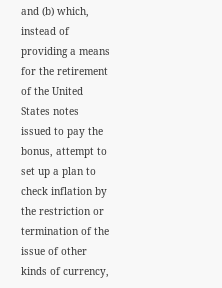and (b) which, instead of providing a means for the retirement
of the United States notes issued to pay the bonus, attempt to
set up a plan to check inflation by the restriction or termination of the issue of other kinds of currency,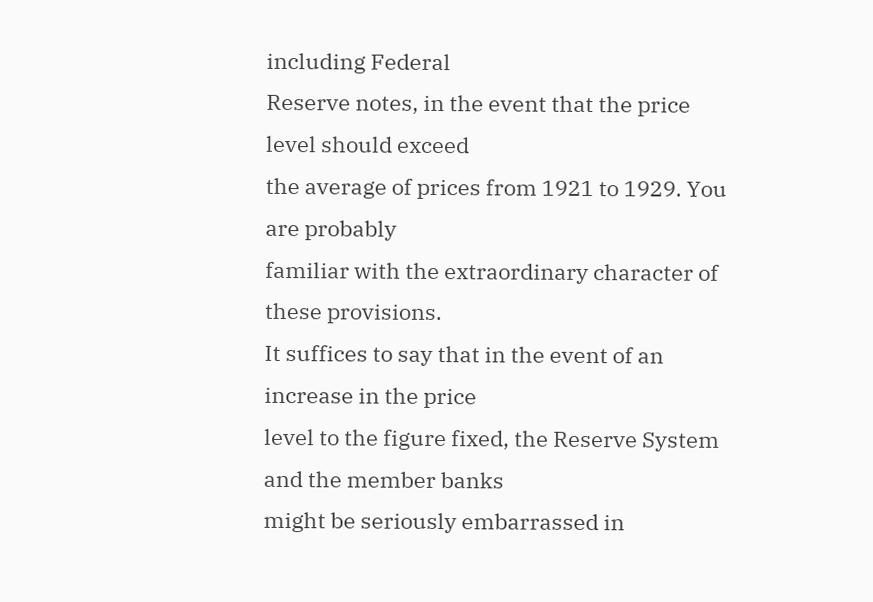including Federal
Reserve notes, in the event that the price level should exceed
the average of prices from 1921 to 1929. You are probably
familiar with the extraordinary character of these provisions.
It suffices to say that in the event of an increase in the price
level to the figure fixed, the Reserve System and the member banks
might be seriously embarrassed in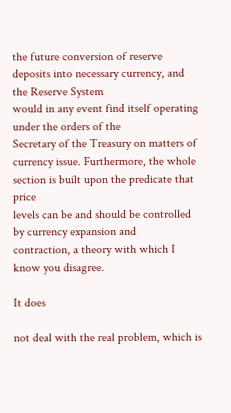the future conversion of reserve deposits into necessary currency, and the Reserve System
would in any event find itself operating under the orders of the
Secretary of the Treasury on matters of currency issue. Furthermore, the whole section is built upon the predicate that price
levels can be and should be controlled by currency expansion and
contraction, a theory with which I know you disagree.

It does

not deal with the real problem, which is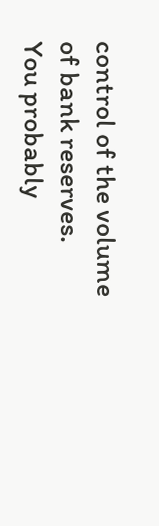control of the volume
of bank reserves.
You probably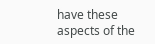have these aspects of the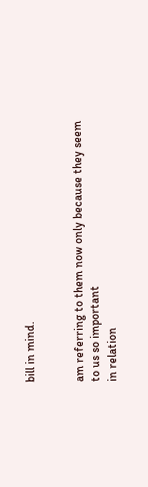bill in mind.


am referring to them now only because they seem to us so important
in relation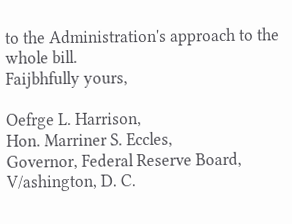to the Administration's approach to the whole bill.
Faijbhfully yours,

Oefrge L. Harrison,
Hon. Marriner S. Eccles,
Governor, Federal Reserve Board,
V/ashington, D. C.